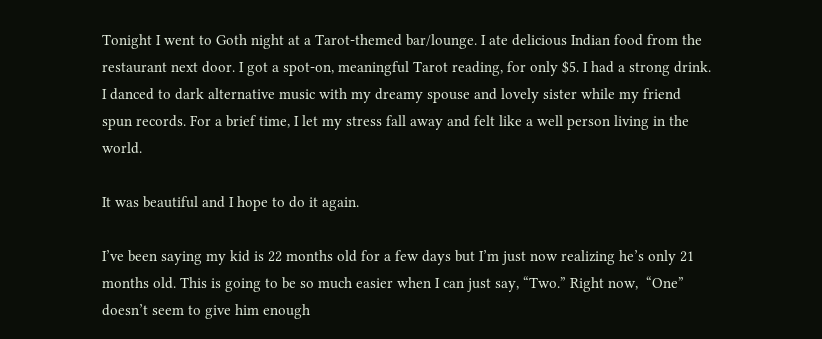Tonight I went to Goth night at a Tarot-themed bar/lounge. I ate delicious Indian food from the restaurant next door. I got a spot-on, meaningful Tarot reading, for only $5. I had a strong drink. I danced to dark alternative music with my dreamy spouse and lovely sister while my friend spun records. For a brief time, I let my stress fall away and felt like a well person living in the world.

It was beautiful and I hope to do it again.

I’ve been saying my kid is 22 months old for a few days but I’m just now realizing he’s only 21 months old. This is going to be so much easier when I can just say, “Two.” Right now,  “One” doesn’t seem to give him enough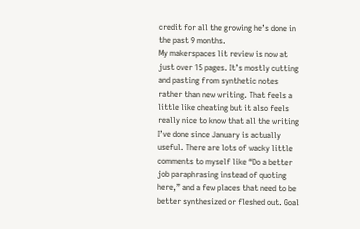credit for all the growing he’s done in the past 9 months.
My makerspaces lit review is now at just over 15 pages. It’s mostly cutting and pasting from synthetic notes rather than new writing. That feels a little like cheating but it also feels really nice to know that all the writing I’ve done since January is actually useful. There are lots of wacky little comments to myself like “Do a better job paraphrasing instead of quoting here,” and a few places that need to be better synthesized or fleshed out. Goal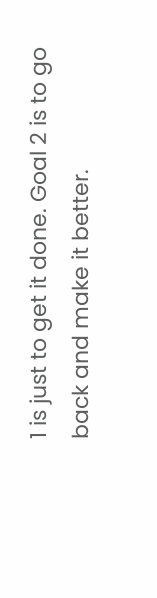1 is just to get it done. Goal 2 is to go back and make it better.